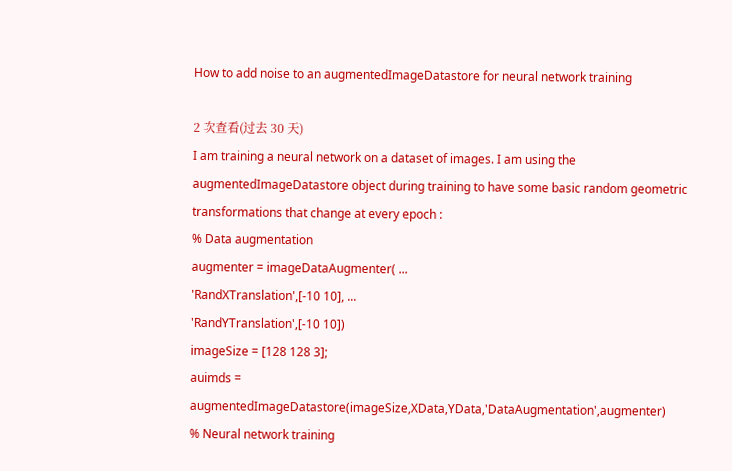How to add noise to an augmentedImageDatastore for neural network training

2 次查看(过去 30 天)
I am training a neural network on a dataset of images. I am using the augmentedImageDatastore object during training to have some basic random geometric transformations that change at every epoch :
% Data augmentation
augmenter = imageDataAugmenter( ...
'RandXTranslation',[-10 10], ...
'RandYTranslation',[-10 10])
imageSize = [128 128 3];
auimds = augmentedImageDatastore(imageSize,XData,YData,'DataAugmentation',augmenter)
% Neural network training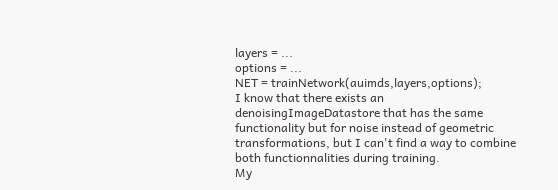layers = ...
options = ...
NET = trainNetwork(auimds,layers,options);
I know that there exists an denoisingImageDatastore that has the same functionality but for noise instead of geometric transformations, but I can't find a way to combine both functionnalities during training.
My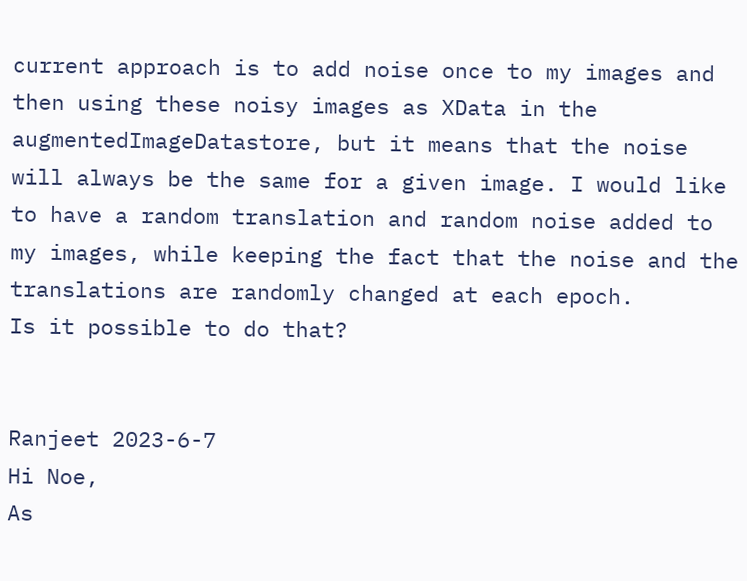current approach is to add noise once to my images and then using these noisy images as XData in the augmentedImageDatastore, but it means that the noise will always be the same for a given image. I would like to have a random translation and random noise added to my images, while keeping the fact that the noise and the translations are randomly changed at each epoch.
Is it possible to do that?


Ranjeet 2023-6-7
Hi Noe,
As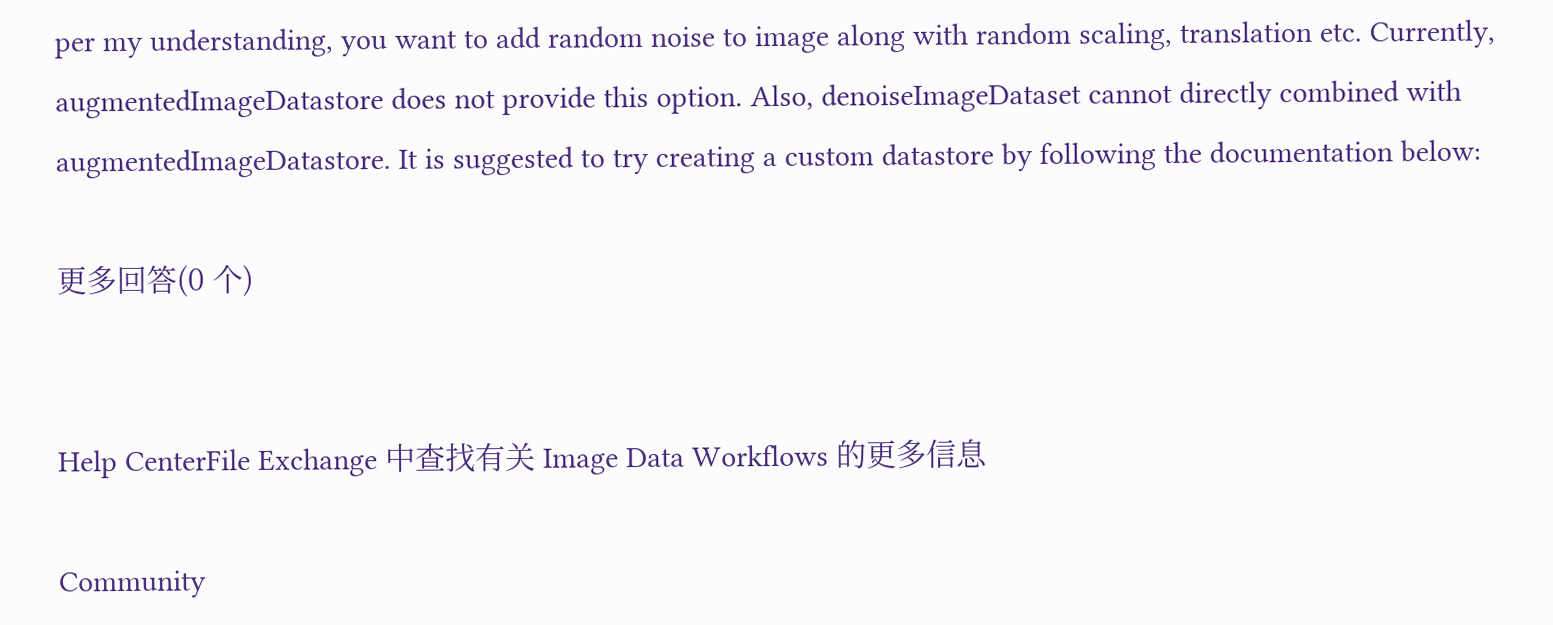per my understanding, you want to add random noise to image along with random scaling, translation etc. Currently, augmentedImageDatastore does not provide this option. Also, denoiseImageDataset cannot directly combined with augmentedImageDatastore. It is suggested to try creating a custom datastore by following the documentation below:

更多回答(0 个)


Help CenterFile Exchange 中查找有关 Image Data Workflows 的更多信息

Community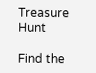Treasure Hunt

Find the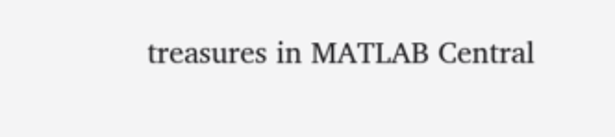treasures in MATLAB Central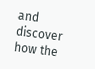and discover how the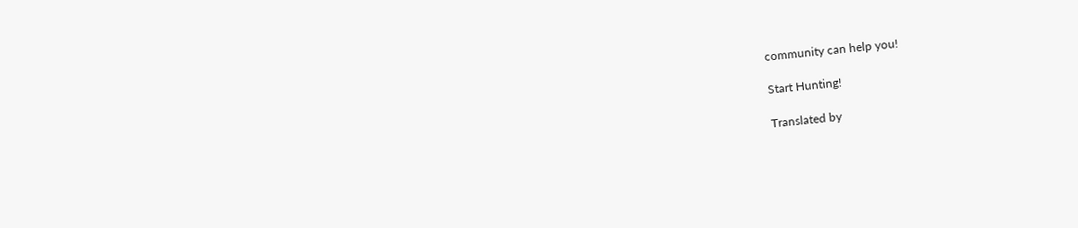community can help you!

Start Hunting!

Translated by